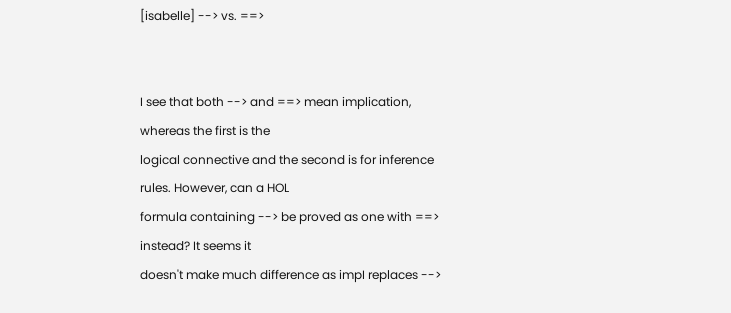[isabelle] --> vs. ==>


I see that both --> and ==> mean implication, whereas the first is the
logical connective and the second is for inference rules. However, can a HOL
formula containing --> be proved as one with ==> instead? It seems it
doesn't make much difference as impI replaces -->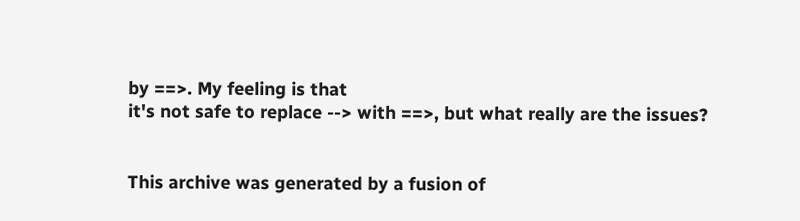by ==>. My feeling is that
it's not safe to replace --> with ==>, but what really are the issues?


This archive was generated by a fusion of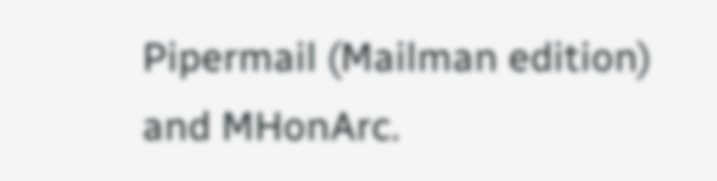Pipermail (Mailman edition) and MHonArc.